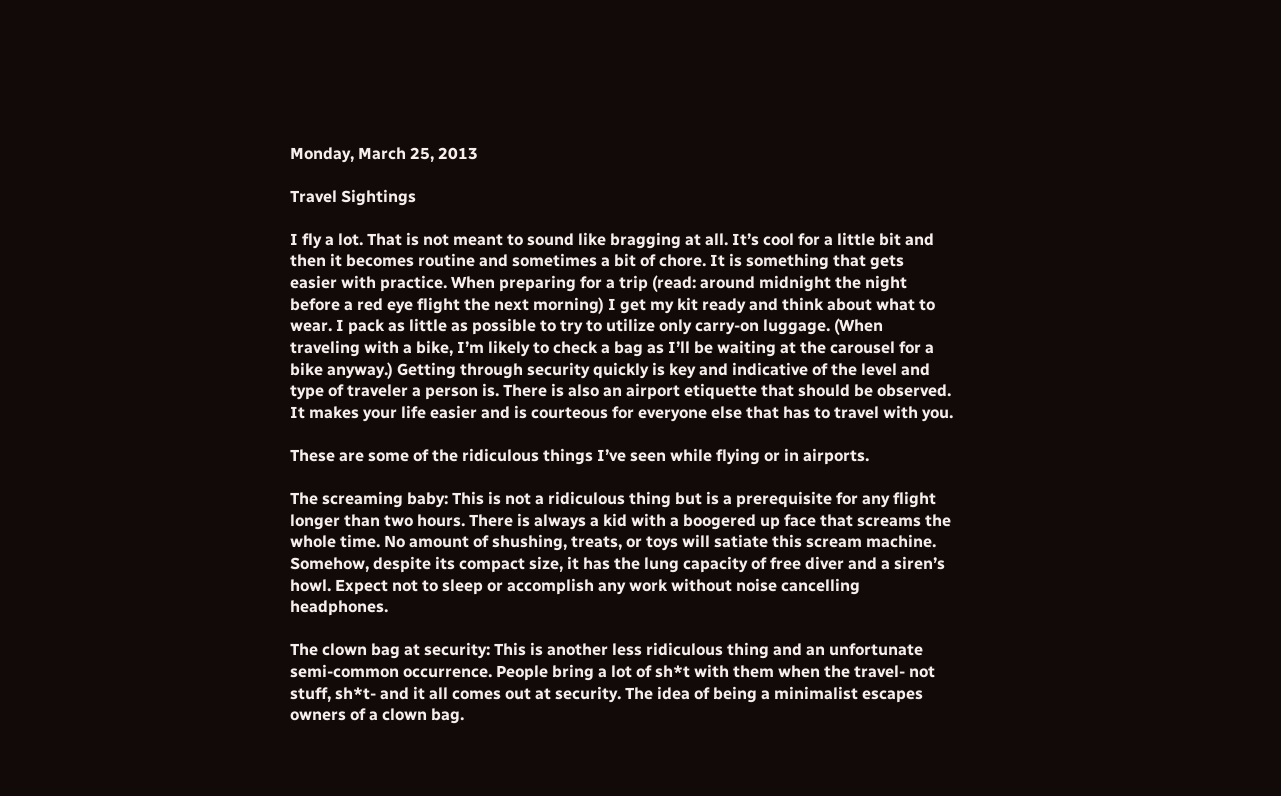Monday, March 25, 2013

Travel Sightings

I fly a lot. That is not meant to sound like bragging at all. It’s cool for a little bit and then it becomes routine and sometimes a bit of chore. It is something that gets easier with practice. When preparing for a trip (read: around midnight the night before a red eye flight the next morning) I get my kit ready and think about what to wear. I pack as little as possible to try to utilize only carry-on luggage. (When traveling with a bike, I’m likely to check a bag as I’ll be waiting at the carousel for a bike anyway.) Getting through security quickly is key and indicative of the level and type of traveler a person is. There is also an airport etiquette that should be observed. It makes your life easier and is courteous for everyone else that has to travel with you.

These are some of the ridiculous things I’ve seen while flying or in airports.

The screaming baby: This is not a ridiculous thing but is a prerequisite for any flight longer than two hours. There is always a kid with a boogered up face that screams the whole time. No amount of shushing, treats, or toys will satiate this scream machine. Somehow, despite its compact size, it has the lung capacity of free diver and a siren’s howl. Expect not to sleep or accomplish any work without noise cancelling headphones.

The clown bag at security: This is another less ridiculous thing and an unfortunate semi-common occurrence. People bring a lot of sh*t with them when the travel- not stuff, sh*t- and it all comes out at security. The idea of being a minimalist escapes owners of a clown bag.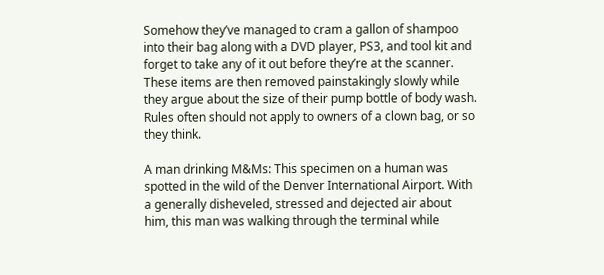Somehow they’ve managed to cram a gallon of shampoo into their bag along with a DVD player, PS3, and tool kit and forget to take any of it out before they’re at the scanner. These items are then removed painstakingly slowly while they argue about the size of their pump bottle of body wash. Rules often should not apply to owners of a clown bag, or so they think.

A man drinking M&Ms: This specimen on a human was spotted in the wild of the Denver International Airport. With a generally disheveled, stressed and dejected air about him, this man was walking through the terminal while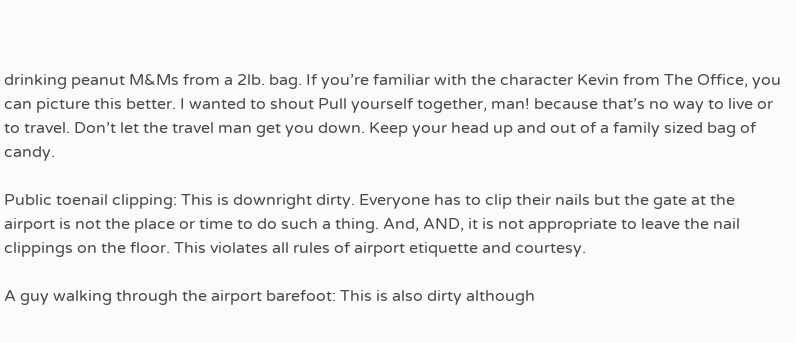drinking peanut M&Ms from a 2lb. bag. If you’re familiar with the character Kevin from The Office, you can picture this better. I wanted to shout Pull yourself together, man! because that’s no way to live or to travel. Don’t let the travel man get you down. Keep your head up and out of a family sized bag of candy.

Public toenail clipping: This is downright dirty. Everyone has to clip their nails but the gate at the airport is not the place or time to do such a thing. And, AND, it is not appropriate to leave the nail clippings on the floor. This violates all rules of airport etiquette and courtesy.

A guy walking through the airport barefoot: This is also dirty although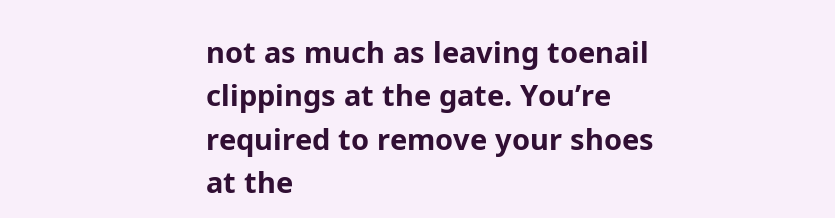not as much as leaving toenail clippings at the gate. You’re required to remove your shoes at the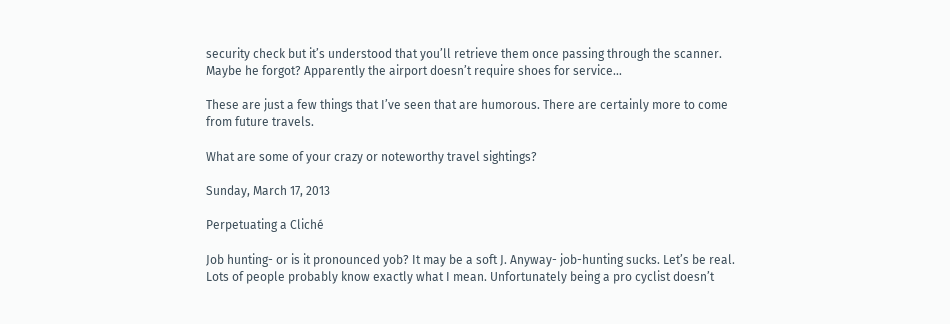security check but it’s understood that you’ll retrieve them once passing through the scanner. Maybe he forgot? Apparently the airport doesn’t require shoes for service…

These are just a few things that I’ve seen that are humorous. There are certainly more to come from future travels.

What are some of your crazy or noteworthy travel sightings?

Sunday, March 17, 2013

Perpetuating a Cliché

Job hunting- or is it pronounced yob? It may be a soft J. Anyway- job-hunting sucks. Let’s be real. Lots of people probably know exactly what I mean. Unfortunately being a pro cyclist doesn’t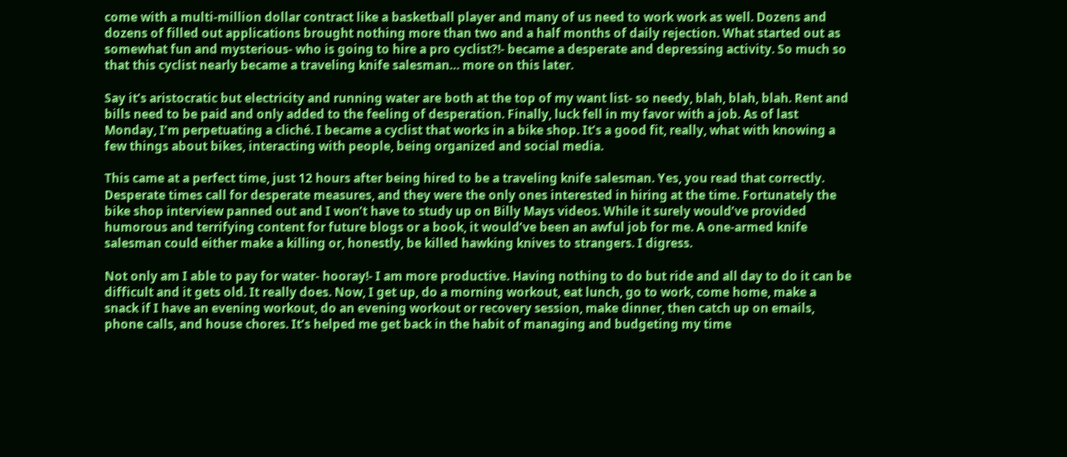come with a multi-million dollar contract like a basketball player and many of us need to work work as well. Dozens and dozens of filled out applications brought nothing more than two and a half months of daily rejection. What started out as somewhat fun and mysterious- who is going to hire a pro cyclist?!- became a desperate and depressing activity. So much so that this cyclist nearly became a traveling knife salesman… more on this later.

Say it’s aristocratic but electricity and running water are both at the top of my want list- so needy, blah, blah, blah. Rent and bills need to be paid and only added to the feeling of desperation. Finally, luck fell in my favor with a job. As of last Monday, I’m perpetuating a cliché. I became a cyclist that works in a bike shop. It’s a good fit, really, what with knowing a few things about bikes, interacting with people, being organized and social media.

This came at a perfect time, just 12 hours after being hired to be a traveling knife salesman. Yes, you read that correctly. Desperate times call for desperate measures, and they were the only ones interested in hiring at the time. Fortunately the bike shop interview panned out and I won’t have to study up on Billy Mays videos. While it surely would’ve provided humorous and terrifying content for future blogs or a book, it would’ve been an awful job for me. A one-armed knife salesman could either make a killing or, honestly, be killed hawking knives to strangers. I digress.

Not only am I able to pay for water- hooray!- I am more productive. Having nothing to do but ride and all day to do it can be difficult and it gets old. It really does. Now, I get up, do a morning workout, eat lunch, go to work, come home, make a snack if I have an evening workout, do an evening workout or recovery session, make dinner, then catch up on emails, phone calls, and house chores. It’s helped me get back in the habit of managing and budgeting my time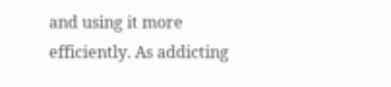and using it more efficiently. As addicting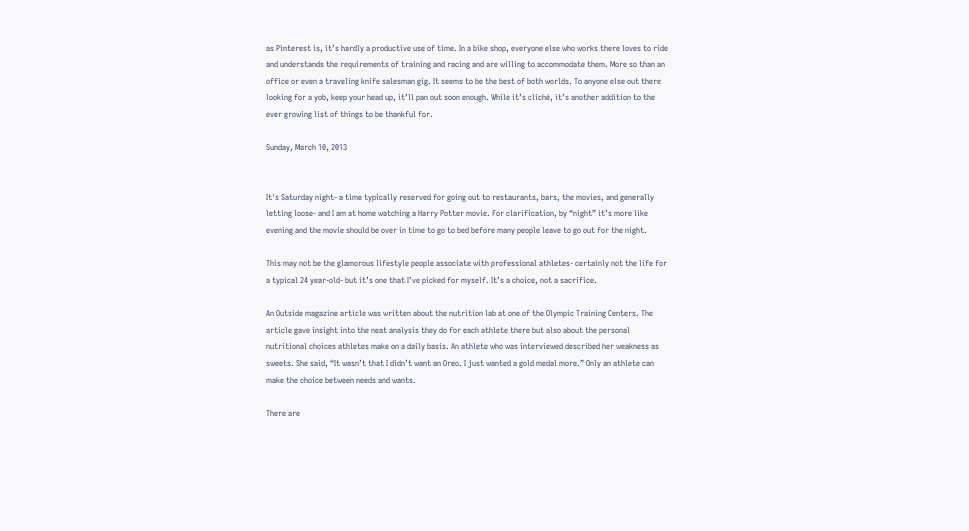as Pinterest is, it’s hardly a productive use of time. In a bike shop, everyone else who works there loves to ride and understands the requirements of training and racing and are willing to accommodate them. More so than an office or even a traveling knife salesman gig. It seems to be the best of both worlds. To anyone else out there looking for a yob, keep your head up, it’ll pan out soon enough. While it’s cliché, it’s another addition to the ever growing list of things to be thankful for.

Sunday, March 10, 2013


It's Saturday night- a time typically reserved for going out to restaurants, bars, the movies, and generally letting loose- and I am at home watching a Harry Potter movie. For clarification, by “night” it’s more like evening and the movie should be over in time to go to bed before many people leave to go out for the night.

This may not be the glamorous lifestyle people associate with professional athletes- certainly not the life for a typical 24 year-old- but it’s one that I’ve picked for myself. It’s a choice, not a sacrifice.

An Outside magazine article was written about the nutrition lab at one of the Olympic Training Centers. The article gave insight into the neat analysis they do for each athlete there but also about the personal nutritional choices athletes make on a daily basis. An athlete who was interviewed described her weakness as sweets. She said, “It wasn’t that I didn’t want an Oreo. I just wanted a gold medal more.” Only an athlete can make the choice between needs and wants.

There are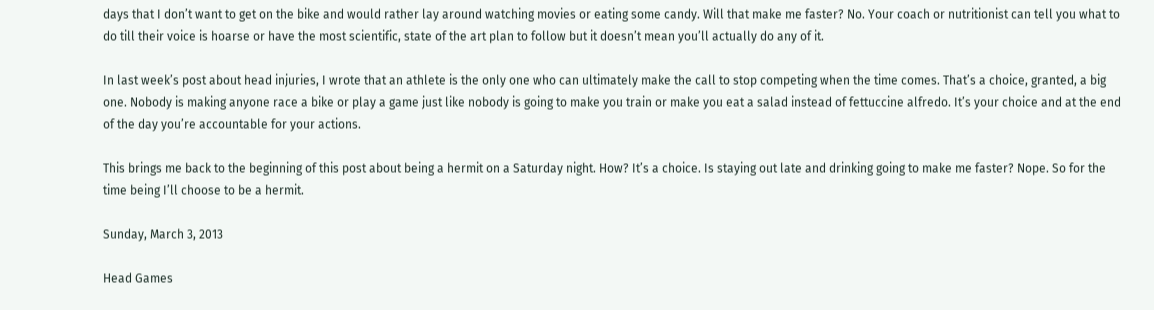days that I don’t want to get on the bike and would rather lay around watching movies or eating some candy. Will that make me faster? No. Your coach or nutritionist can tell you what to do till their voice is hoarse or have the most scientific, state of the art plan to follow but it doesn’t mean you’ll actually do any of it.

In last week’s post about head injuries, I wrote that an athlete is the only one who can ultimately make the call to stop competing when the time comes. That’s a choice, granted, a big one. Nobody is making anyone race a bike or play a game just like nobody is going to make you train or make you eat a salad instead of fettuccine alfredo. It’s your choice and at the end of the day you’re accountable for your actions.

This brings me back to the beginning of this post about being a hermit on a Saturday night. How? It’s a choice. Is staying out late and drinking going to make me faster? Nope. So for the time being I’ll choose to be a hermit.

Sunday, March 3, 2013

Head Games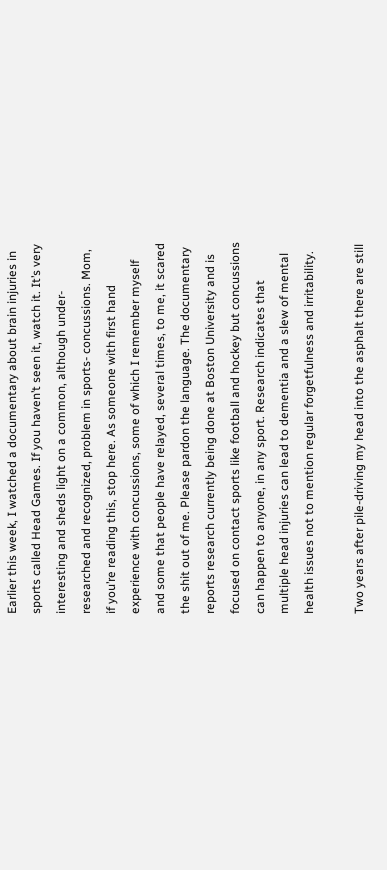Earlier this week, I watched a documentary about brain injuries in sports called Head Games. If you haven’t seen it, watch it. It’s very interesting and sheds light on a common, although under-researched and recognized, problem in sports- concussions. Mom, if you’re reading this, stop here. As someone with first hand experience with concussions, some of which I remember myself and some that people have relayed, several times, to me, it scared the shit out of me. Please pardon the language. The documentary reports research currently being done at Boston University and is focused on contact sports like football and hockey but concussions can happen to anyone, in any sport. Research indicates that multiple head injuries can lead to dementia and a slew of mental health issues not to mention regular forgetfulness and irritability.

Two years after pile-driving my head into the asphalt there are still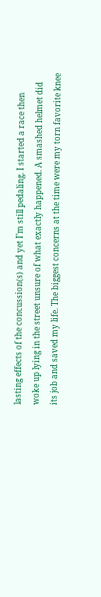lasting effects of the concussion(s) and yet I’m still pedaling. I started a race then woke up lying in the street unsure of what exactly happened. A smashed helmet did its job and saved my life. The biggest concerns at the time were my torn favorite knee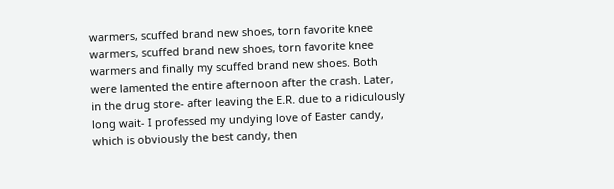warmers, scuffed brand new shoes, torn favorite knee warmers, scuffed brand new shoes, torn favorite knee warmers and finally my scuffed brand new shoes. Both were lamented the entire afternoon after the crash. Later, in the drug store- after leaving the E.R. due to a ridiculously long wait- I professed my undying love of Easter candy, which is obviously the best candy, then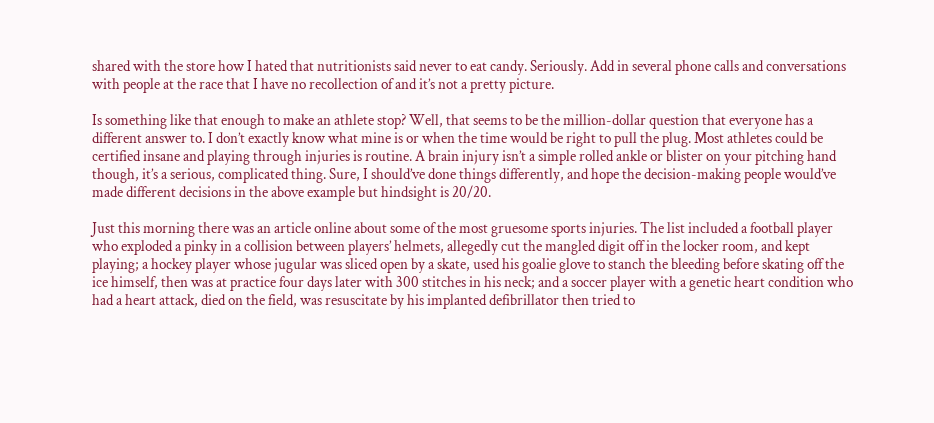shared with the store how I hated that nutritionists said never to eat candy. Seriously. Add in several phone calls and conversations with people at the race that I have no recollection of and it’s not a pretty picture.

Is something like that enough to make an athlete stop? Well, that seems to be the million-dollar question that everyone has a different answer to. I don’t exactly know what mine is or when the time would be right to pull the plug. Most athletes could be certified insane and playing through injuries is routine. A brain injury isn’t a simple rolled ankle or blister on your pitching hand though, it’s a serious, complicated thing. Sure, I should’ve done things differently, and hope the decision-making people would’ve made different decisions in the above example but hindsight is 20/20.

Just this morning there was an article online about some of the most gruesome sports injuries. The list included a football player who exploded a pinky in a collision between players’ helmets, allegedly cut the mangled digit off in the locker room, and kept playing; a hockey player whose jugular was sliced open by a skate, used his goalie glove to stanch the bleeding before skating off the ice himself, then was at practice four days later with 300 stitches in his neck; and a soccer player with a genetic heart condition who had a heart attack, died on the field, was resuscitate by his implanted defibrillator then tried to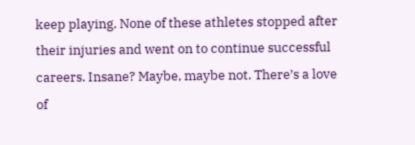keep playing. None of these athletes stopped after their injuries and went on to continue successful careers. Insane? Maybe, maybe not. There’s a love of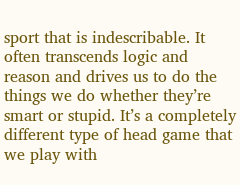sport that is indescribable. It often transcends logic and reason and drives us to do the things we do whether they’re smart or stupid. It’s a completely different type of head game that we play with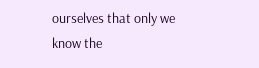ourselves that only we know the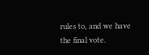rules to, and we have the final vote.